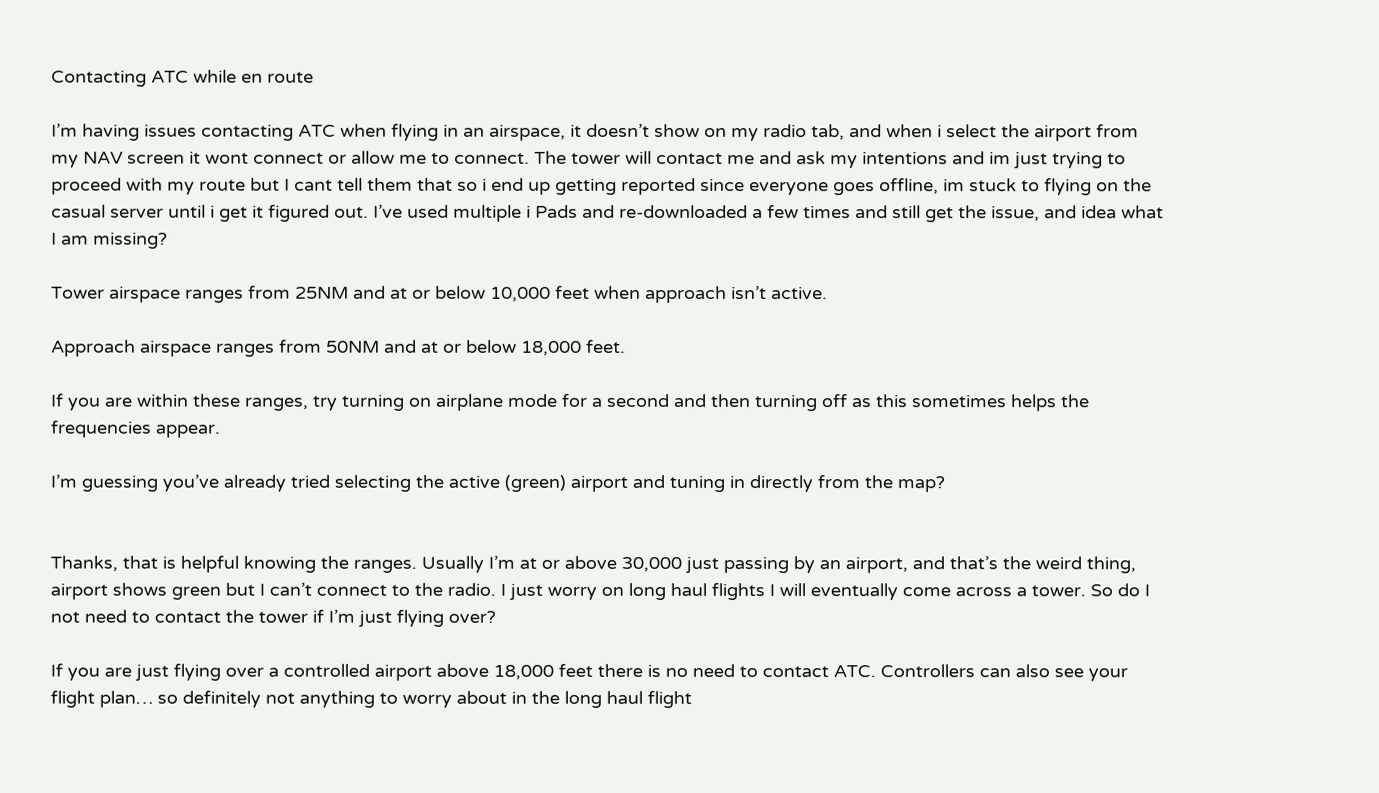Contacting ATC while en route

I’m having issues contacting ATC when flying in an airspace, it doesn’t show on my radio tab, and when i select the airport from my NAV screen it wont connect or allow me to connect. The tower will contact me and ask my intentions and im just trying to proceed with my route but I cant tell them that so i end up getting reported since everyone goes offline, im stuck to flying on the casual server until i get it figured out. I’ve used multiple i Pads and re-downloaded a few times and still get the issue, and idea what I am missing?

Tower airspace ranges from 25NM and at or below 10,000 feet when approach isn’t active.

Approach airspace ranges from 50NM and at or below 18,000 feet.

If you are within these ranges, try turning on airplane mode for a second and then turning off as this sometimes helps the frequencies appear.

I’m guessing you’ve already tried selecting the active (green) airport and tuning in directly from the map?


Thanks, that is helpful knowing the ranges. Usually I’m at or above 30,000 just passing by an airport, and that’s the weird thing, airport shows green but I can’t connect to the radio. I just worry on long haul flights I will eventually come across a tower. So do I not need to contact the tower if I’m just flying over?

If you are just flying over a controlled airport above 18,000 feet there is no need to contact ATC. Controllers can also see your flight plan… so definitely not anything to worry about in the long haul flight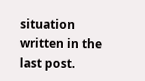situation written in the last post.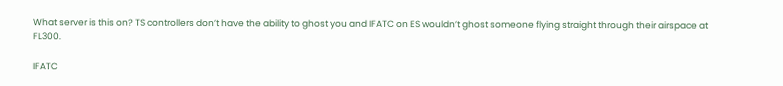What server is this on? TS controllers don’t have the ability to ghost you and IFATC on ES wouldn’t ghost someone flying straight through their airspace at FL300.

IFATC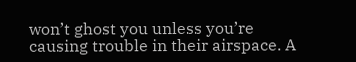won’t ghost you unless you’re causing trouble in their airspace. A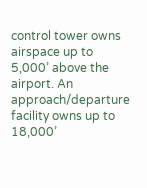control tower owns airspace up to 5,000’ above the airport. An approach/departure facility owns up to 18,000’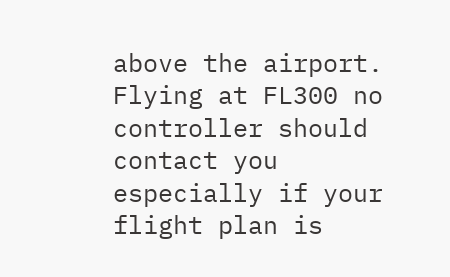above the airport. Flying at FL300 no controller should contact you especially if your flight plan is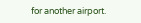for another airport.